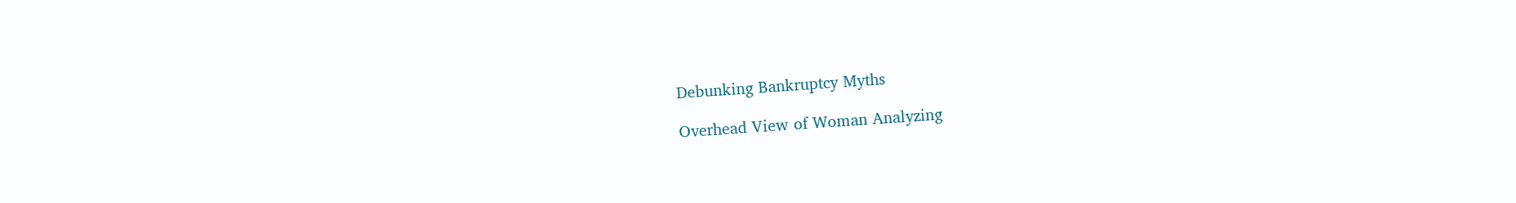Debunking Bankruptcy Myths

Overhead View of Woman Analyzing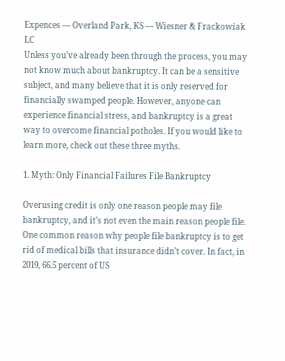Expences — Overland Park, KS — Wiesner & Frackowiak LC
Unless you’ve already been through the process, you may not know much about bankruptcy. It can be a sensitive subject, and many believe that it is only reserved for financially swamped people. However, anyone can experience financial stress, and bankruptcy is a great way to overcome financial potholes. If you would like to learn more, check out these three myths.

1. Myth: Only Financial Failures File Bankruptcy

Overusing credit is only one reason people may file bankruptcy, and it’s not even the main reason people file. One common reason why people file bankruptcy is to get rid of medical bills that insurance didn’t cover. In fact, in 2019, 66.5 percent of US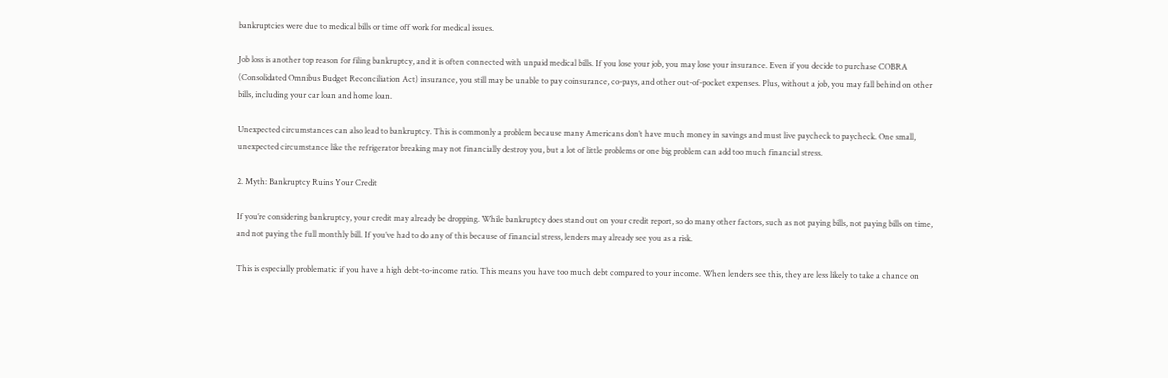bankruptcies were due to medical bills or time off work for medical issues.

Job loss is another top reason for filing bankruptcy, and it is often connected with unpaid medical bills. If you lose your job, you may lose your insurance. Even if you decide to purchase COBRA (Consolidated Omnibus Budget Reconciliation Act) insurance, you still may be unable to pay coinsurance, co-pays, and other out-of-pocket expenses. Plus, without a job, you may fall behind on other bills, including your car loan and home loan.

Unexpected circumstances can also lead to bankruptcy. This is commonly a problem because many Americans don’t have much money in savings and must live paycheck to paycheck. One small, unexpected circumstance like the refrigerator breaking may not financially destroy you, but a lot of little problems or one big problem can add too much financial stress.

2. Myth: Bankruptcy Ruins Your Credit

If you’re considering bankruptcy, your credit may already be dropping. While bankruptcy does stand out on your credit report, so do many other factors, such as not paying bills, not paying bills on time, and not paying the full monthly bill. If you’ve had to do any of this because of financial stress, lenders may already see you as a risk.

This is especially problematic if you have a high debt-to-income ratio. This means you have too much debt compared to your income. When lenders see this, they are less likely to take a chance on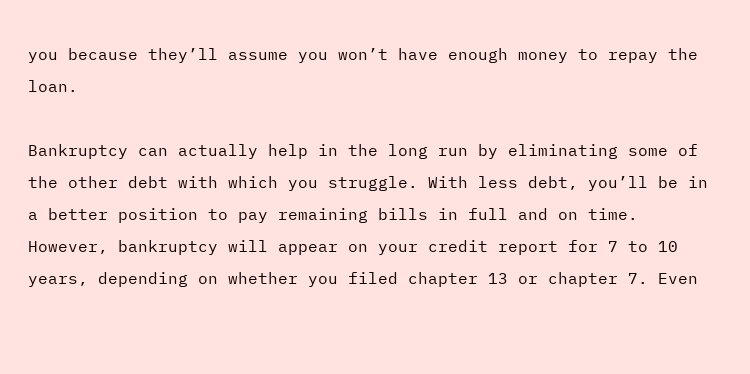you because they’ll assume you won’t have enough money to repay the loan.

Bankruptcy can actually help in the long run by eliminating some of the other debt with which you struggle. With less debt, you’ll be in a better position to pay remaining bills in full and on time. However, bankruptcy will appear on your credit report for 7 to 10 years, depending on whether you filed chapter 13 or chapter 7. Even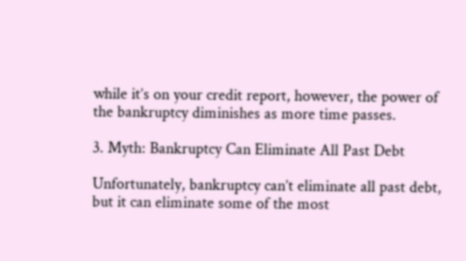while it’s on your credit report, however, the power of the bankruptcy diminishes as more time passes.

3. Myth: Bankruptcy Can Eliminate All Past Debt

Unfortunately, bankruptcy can’t eliminate all past debt, but it can eliminate some of the most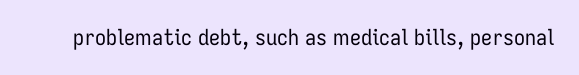problematic debt, such as medical bills, personal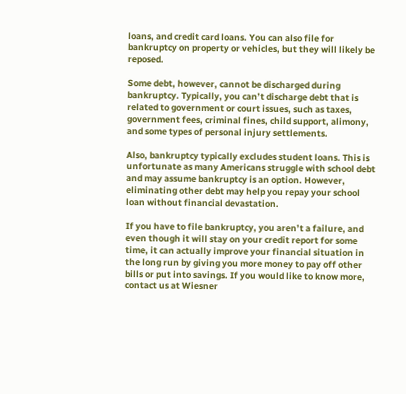loans, and credit card loans. You can also file for bankruptcy on property or vehicles, but they will likely be reposed.

Some debt, however, cannot be discharged during bankruptcy. Typically, you can’t discharge debt that is related to government or court issues, such as taxes, government fees, criminal fines, child support, alimony, and some types of personal injury settlements.

Also, bankruptcy typically excludes student loans. This is unfortunate as many Americans struggle with school debt and may assume bankruptcy is an option. However, eliminating other debt may help you repay your school loan without financial devastation.

If you have to file bankruptcy, you aren’t a failure, and even though it will stay on your credit report for some time, it can actually improve your financial situation in the long run by giving you more money to pay off other bills or put into savings. If you would like to know more, contact us at Wiesner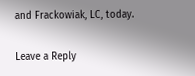and Frackowiak, LC, today.

Leave a Reply